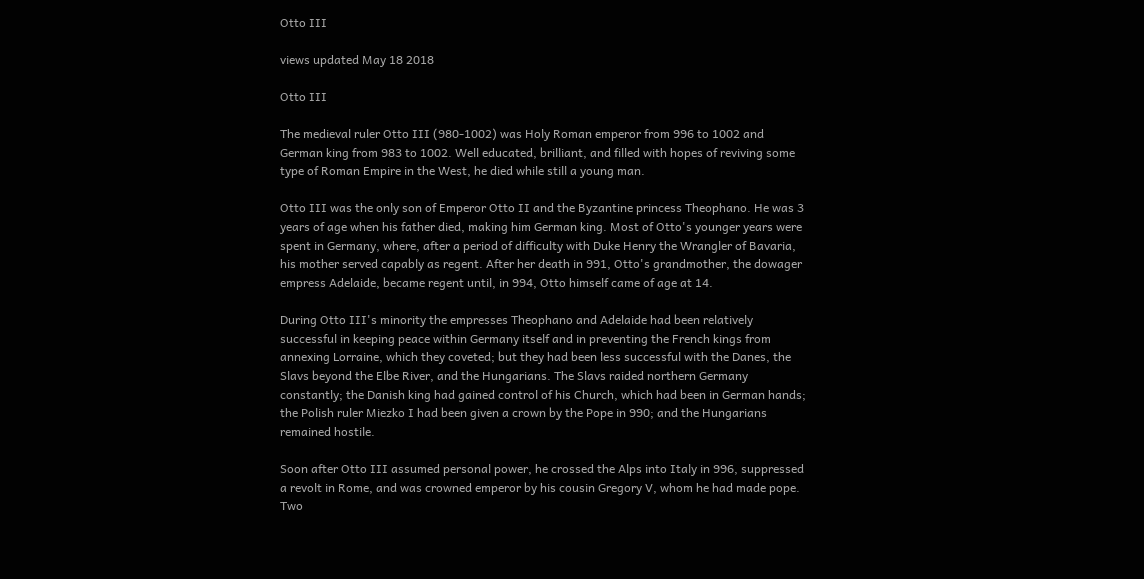Otto III

views updated May 18 2018

Otto III

The medieval ruler Otto III (980-1002) was Holy Roman emperor from 996 to 1002 and German king from 983 to 1002. Well educated, brilliant, and filled with hopes of reviving some type of Roman Empire in the West, he died while still a young man.

Otto III was the only son of Emperor Otto II and the Byzantine princess Theophano. He was 3 years of age when his father died, making him German king. Most of Otto's younger years were spent in Germany, where, after a period of difficulty with Duke Henry the Wrangler of Bavaria, his mother served capably as regent. After her death in 991, Otto's grandmother, the dowager empress Adelaide, became regent until, in 994, Otto himself came of age at 14.

During Otto III's minority the empresses Theophano and Adelaide had been relatively successful in keeping peace within Germany itself and in preventing the French kings from annexing Lorraine, which they coveted; but they had been less successful with the Danes, the Slavs beyond the Elbe River, and the Hungarians. The Slavs raided northern Germany constantly; the Danish king had gained control of his Church, which had been in German hands; the Polish ruler Miezko I had been given a crown by the Pope in 990; and the Hungarians remained hostile.

Soon after Otto III assumed personal power, he crossed the Alps into Italy in 996, suppressed a revolt in Rome, and was crowned emperor by his cousin Gregory V, whom he had made pope. Two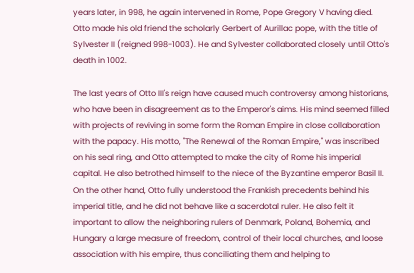years later, in 998, he again intervened in Rome, Pope Gregory V having died. Otto made his old friend the scholarly Gerbert of Aurillac pope, with the title of Sylvester II (reigned 998-1003). He and Sylvester collaborated closely until Otto's death in 1002.

The last years of Otto III's reign have caused much controversy among historians, who have been in disagreement as to the Emperor's aims. His mind seemed filled with projects of reviving in some form the Roman Empire in close collaboration with the papacy. His motto, "The Renewal of the Roman Empire," was inscribed on his seal ring, and Otto attempted to make the city of Rome his imperial capital. He also betrothed himself to the niece of the Byzantine emperor Basil II. On the other hand, Otto fully understood the Frankish precedents behind his imperial title, and he did not behave like a sacerdotal ruler. He also felt it important to allow the neighboring rulers of Denmark, Poland, Bohemia, and Hungary a large measure of freedom, control of their local churches, and loose association with his empire, thus conciliating them and helping to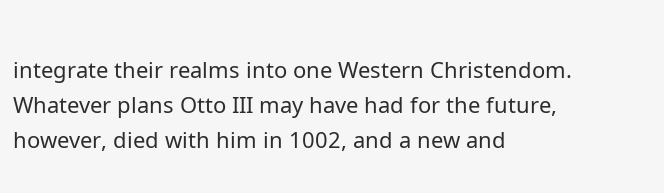integrate their realms into one Western Christendom. Whatever plans Otto III may have had for the future, however, died with him in 1002, and a new and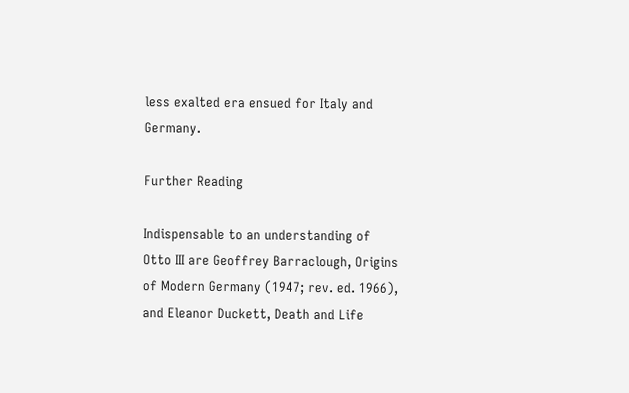less exalted era ensued for Italy and Germany.

Further Reading

Indispensable to an understanding of Otto III are Geoffrey Barraclough, Origins of Modern Germany (1947; rev. ed. 1966), and Eleanor Duckett, Death and Life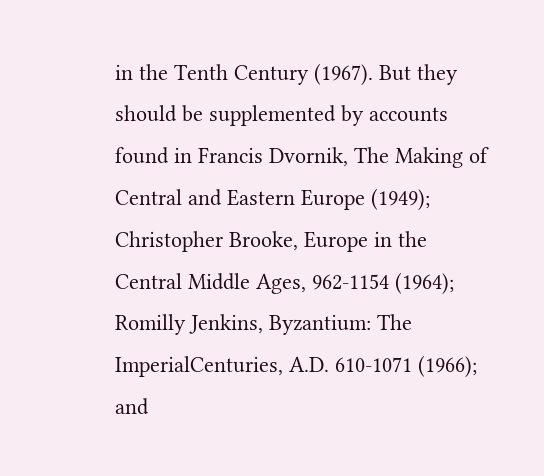in the Tenth Century (1967). But they should be supplemented by accounts found in Francis Dvornik, The Making of Central and Eastern Europe (1949); Christopher Brooke, Europe in the Central Middle Ages, 962-1154 (1964); Romilly Jenkins, Byzantium: The ImperialCenturies, A.D. 610-1071 (1966); and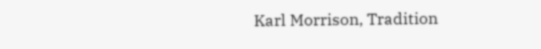Karl Morrison, Tradition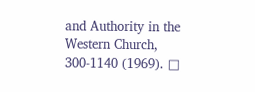and Authority in the Western Church, 300-1140 (1969). □